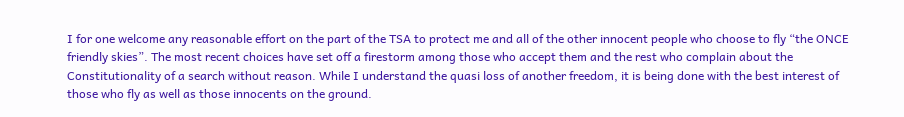I for one welcome any reasonable effort on the part of the TSA to protect me and all of the other innocent people who choose to fly “the ONCE friendly skies”. The most recent choices have set off a firestorm among those who accept them and the rest who complain about the Constitutionality of a search without reason. While I understand the quasi loss of another freedom, it is being done with the best interest of those who fly as well as those innocents on the ground.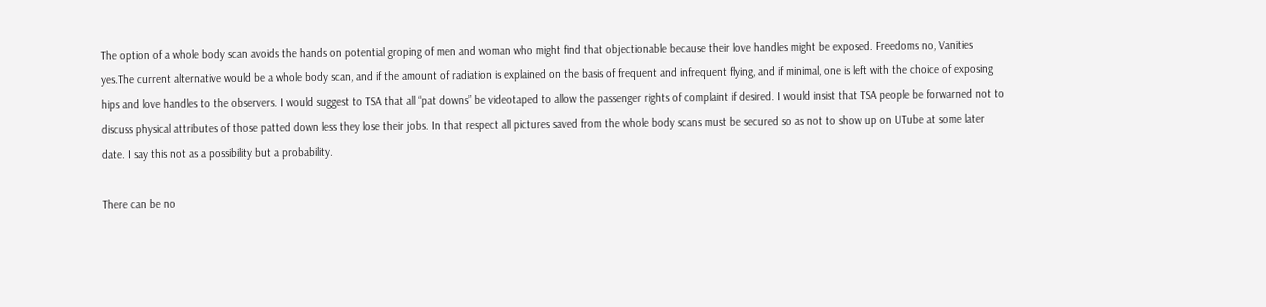The option of a whole body scan avoids the hands on potential groping of men and woman who might find that objectionable because their love handles might be exposed. Freedoms no, Vanities yes.The current alternative would be a whole body scan, and if the amount of radiation is explained on the basis of frequent and infrequent flying, and if minimal, one is left with the choice of exposing hips and love handles to the observers. I would suggest to TSA that all “pat downs” be videotaped to allow the passenger rights of complaint if desired. I would insist that TSA people be forwarned not to discuss physical attributes of those patted down less they lose their jobs. In that respect all pictures saved from the whole body scans must be secured so as not to show up on UTube at some later date. I say this not as a possibility but a probability.

There can be no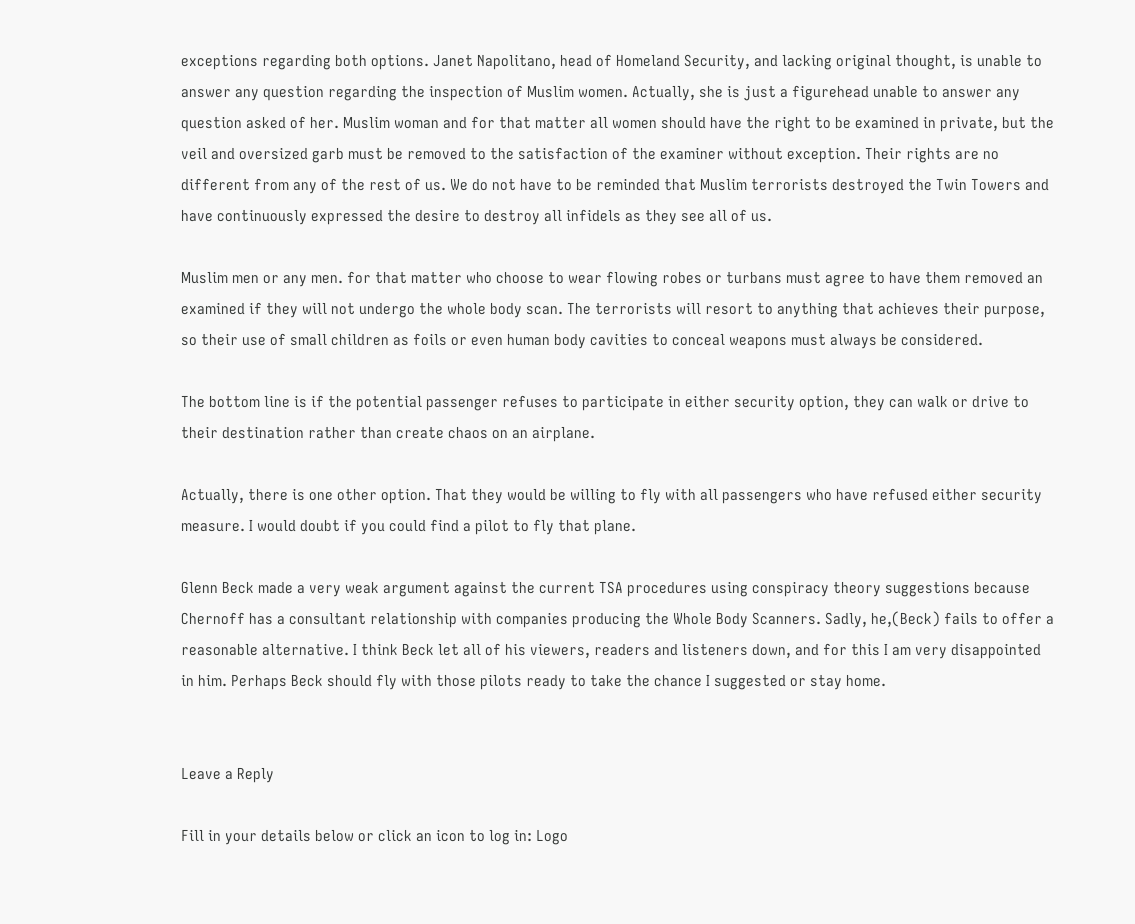exceptions regarding both options. Janet Napolitano, head of Homeland Security, and lacking original thought, is unable to answer any question regarding the inspection of Muslim women. Actually, she is just a figurehead unable to answer any question asked of her. Muslim woman and for that matter all women should have the right to be examined in private, but the veil and oversized garb must be removed to the satisfaction of the examiner without exception. Their rights are no different from any of the rest of us. We do not have to be reminded that Muslim terrorists destroyed the Twin Towers and have continuously expressed the desire to destroy all infidels as they see all of us.

Muslim men or any men. for that matter who choose to wear flowing robes or turbans must agree to have them removed an examined if they will not undergo the whole body scan. The terrorists will resort to anything that achieves their purpose, so their use of small children as foils or even human body cavities to conceal weapons must always be considered.

The bottom line is if the potential passenger refuses to participate in either security option, they can walk or drive to their destination rather than create chaos on an airplane.

Actually, there is one other option. That they would be willing to fly with all passengers who have refused either security measure. I would doubt if you could find a pilot to fly that plane.

Glenn Beck made a very weak argument against the current TSA procedures using conspiracy theory suggestions because Chernoff has a consultant relationship with companies producing the Whole Body Scanners. Sadly, he,(Beck) fails to offer a reasonable alternative. I think Beck let all of his viewers, readers and listeners down, and for this I am very disappointed in him. Perhaps Beck should fly with those pilots ready to take the chance I suggested or stay home.


Leave a Reply

Fill in your details below or click an icon to log in: Logo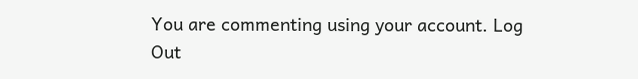You are commenting using your account. Log Out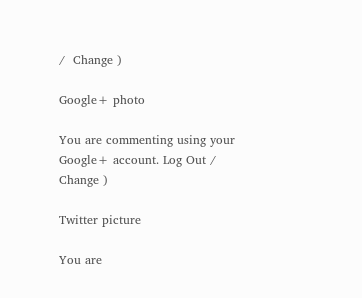/  Change )

Google+ photo

You are commenting using your Google+ account. Log Out /  Change )

Twitter picture

You are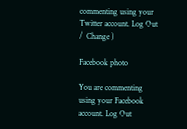commenting using your Twitter account. Log Out /  Change )

Facebook photo

You are commenting using your Facebook account. Log Out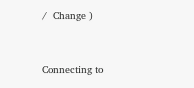/  Change )


Connecting to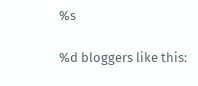%s

%d bloggers like this: